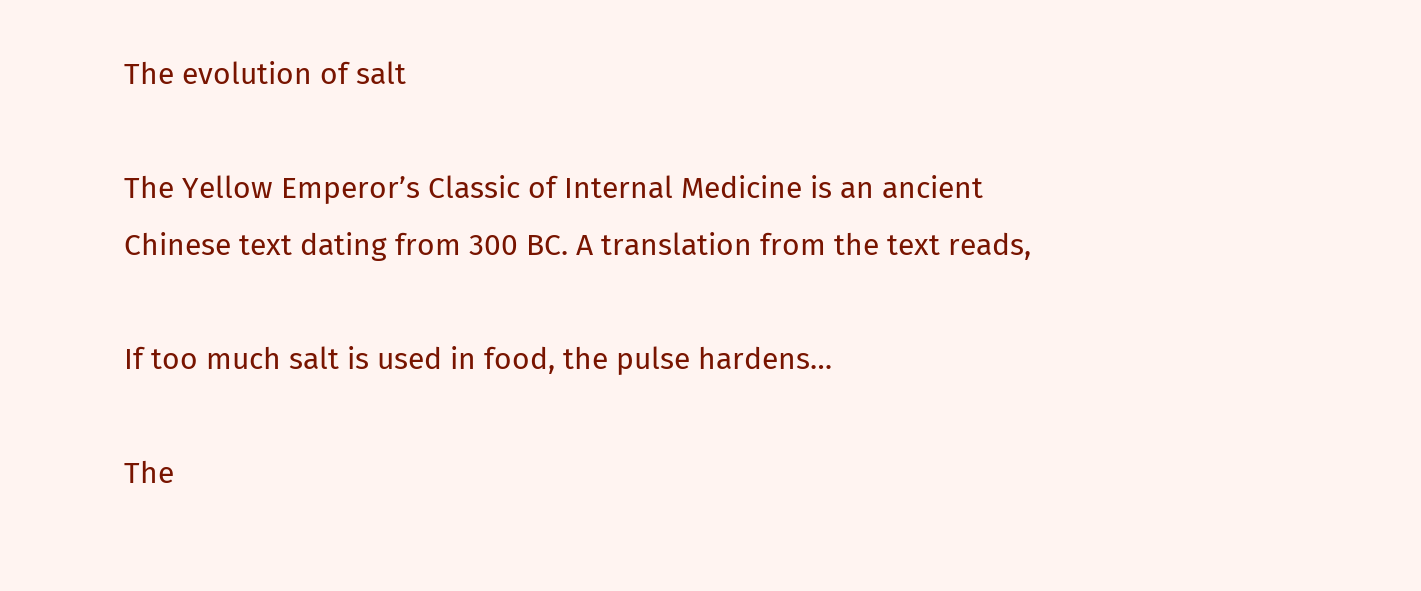The evolution of salt

The Yellow Emperor’s Classic of Internal Medicine is an ancient Chinese text dating from 300 BC. A translation from the text reads,

If too much salt is used in food, the pulse hardens…

The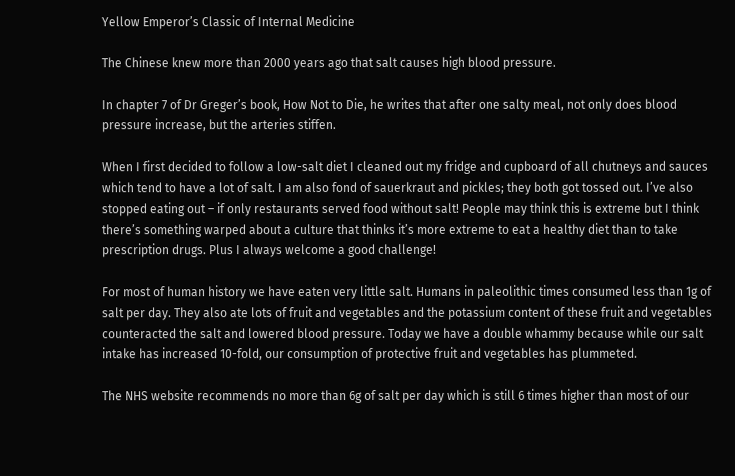Yellow Emperor’s Classic of Internal Medicine

The Chinese knew more than 2000 years ago that salt causes high blood pressure.

In chapter 7 of Dr Greger’s book, How Not to Die, he writes that after one salty meal, not only does blood pressure increase, but the arteries stiffen.

When I first decided to follow a low-salt diet I cleaned out my fridge and cupboard of all chutneys and sauces which tend to have a lot of salt. I am also fond of sauerkraut and pickles; they both got tossed out. I’ve also stopped eating out – if only restaurants served food without salt! People may think this is extreme but I think there’s something warped about a culture that thinks it’s more extreme to eat a healthy diet than to take prescription drugs. Plus I always welcome a good challenge!

For most of human history we have eaten very little salt. Humans in paleolithic times consumed less than 1g of salt per day. They also ate lots of fruit and vegetables and the potassium content of these fruit and vegetables counteracted the salt and lowered blood pressure. Today we have a double whammy because while our salt intake has increased 10-fold, our consumption of protective fruit and vegetables has plummeted.

The NHS website recommends no more than 6g of salt per day which is still 6 times higher than most of our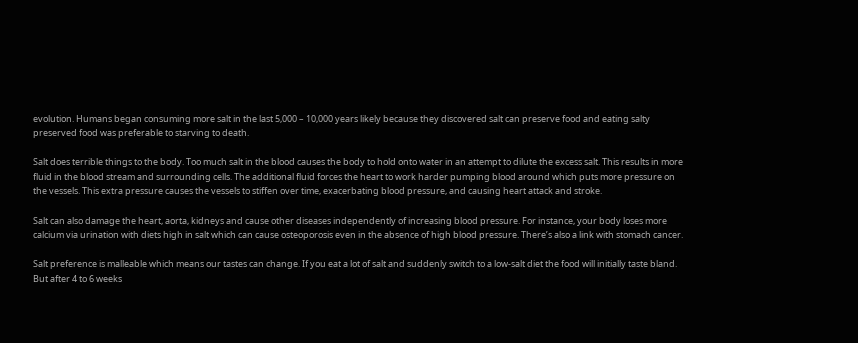evolution. Humans began consuming more salt in the last 5,000 – 10,000 years likely because they discovered salt can preserve food and eating salty preserved food was preferable to starving to death.

Salt does terrible things to the body. Too much salt in the blood causes the body to hold onto water in an attempt to dilute the excess salt. This results in more fluid in the blood stream and surrounding cells. The additional fluid forces the heart to work harder pumping blood around which puts more pressure on the vessels. This extra pressure causes the vessels to stiffen over time, exacerbating blood pressure, and causing heart attack and stroke.

Salt can also damage the heart, aorta, kidneys and cause other diseases independently of increasing blood pressure. For instance, your body loses more calcium via urination with diets high in salt which can cause osteoporosis even in the absence of high blood pressure. There’s also a link with stomach cancer.

Salt preference is malleable which means our tastes can change. If you eat a lot of salt and suddenly switch to a low-salt diet the food will initially taste bland. But after 4 to 6 weeks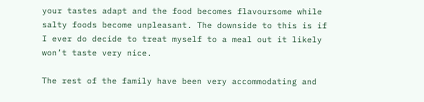your tastes adapt and the food becomes flavoursome while salty foods become unpleasant. The downside to this is if I ever do decide to treat myself to a meal out it likely won’t taste very nice.

The rest of the family have been very accommodating and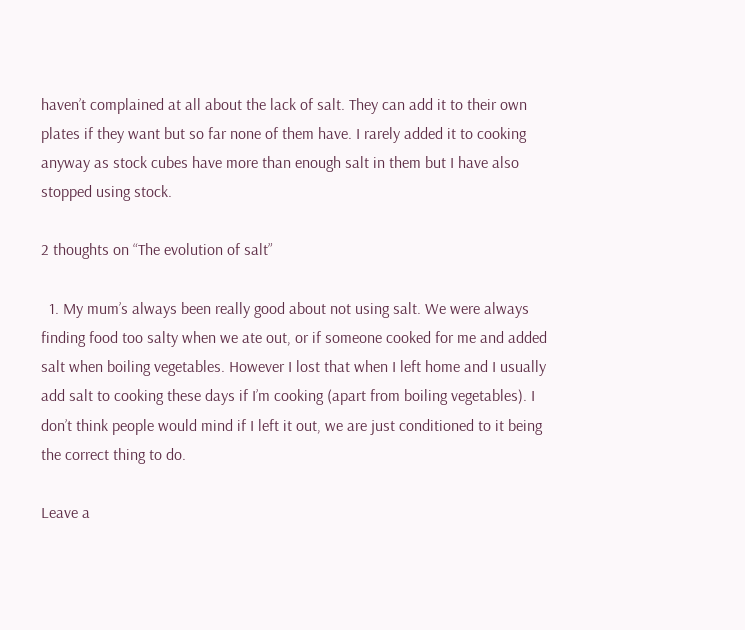haven’t complained at all about the lack of salt. They can add it to their own plates if they want but so far none of them have. I rarely added it to cooking anyway as stock cubes have more than enough salt in them but I have also stopped using stock.

2 thoughts on “The evolution of salt”

  1. My mum’s always been really good about not using salt. We were always finding food too salty when we ate out, or if someone cooked for me and added salt when boiling vegetables. However I lost that when I left home and I usually add salt to cooking these days if I’m cooking (apart from boiling vegetables). I don’t think people would mind if I left it out, we are just conditioned to it being the correct thing to do.

Leave a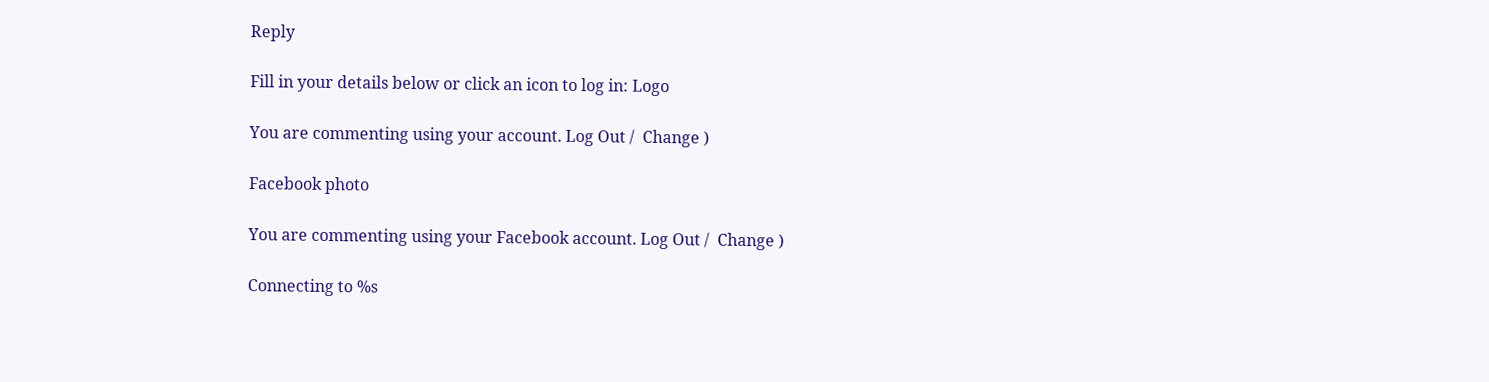Reply

Fill in your details below or click an icon to log in: Logo

You are commenting using your account. Log Out /  Change )

Facebook photo

You are commenting using your Facebook account. Log Out /  Change )

Connecting to %s